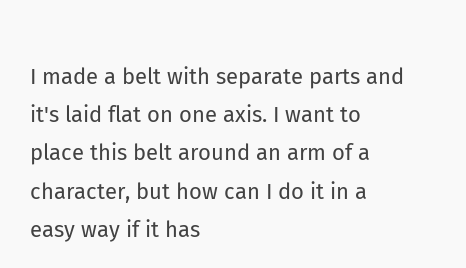I made a belt with separate parts and it's laid flat on one axis. I want to place this belt around an arm of a character, but how can I do it in a easy way if it has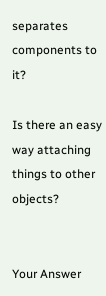separates components to it?

Is there an easy way attaching things to other objects?


Your Answer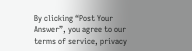By clicking “Post Your Answer”, you agree to our terms of service, privacy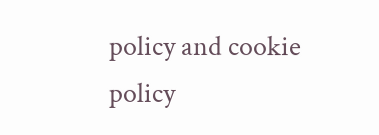policy and cookie policy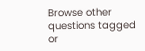Browse other questions tagged or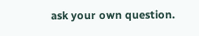ask your own question.